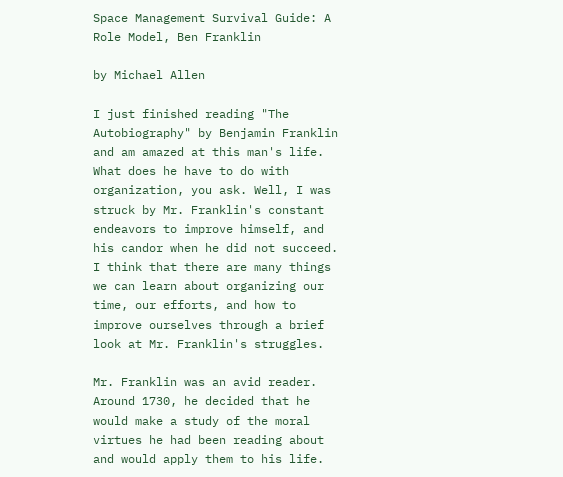Space Management Survival Guide: A Role Model, Ben Franklin

by Michael Allen

I just finished reading "The Autobiography" by Benjamin Franklin and am amazed at this man's life. What does he have to do with organization, you ask. Well, I was struck by Mr. Franklin's constant endeavors to improve himself, and his candor when he did not succeed. I think that there are many things we can learn about organizing our time, our efforts, and how to improve ourselves through a brief look at Mr. Franklin's struggles.

Mr. Franklin was an avid reader. Around 1730, he decided that he would make a study of the moral virtues he had been reading about and would apply them to his life.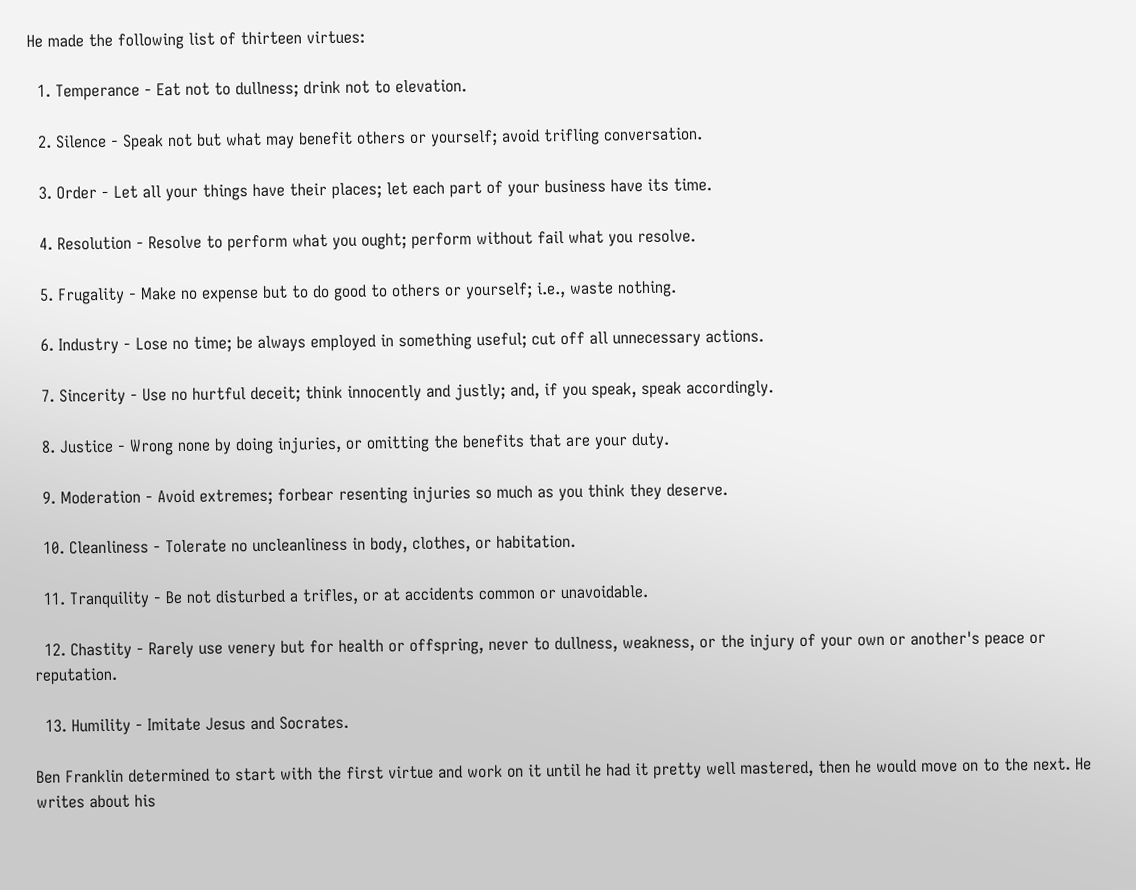He made the following list of thirteen virtues:

  1. Temperance - Eat not to dullness; drink not to elevation.

  2. Silence - Speak not but what may benefit others or yourself; avoid trifling conversation.

  3. Order - Let all your things have their places; let each part of your business have its time.

  4. Resolution - Resolve to perform what you ought; perform without fail what you resolve.

  5. Frugality - Make no expense but to do good to others or yourself; i.e., waste nothing.

  6. Industry - Lose no time; be always employed in something useful; cut off all unnecessary actions.

  7. Sincerity - Use no hurtful deceit; think innocently and justly; and, if you speak, speak accordingly.

  8. Justice - Wrong none by doing injuries, or omitting the benefits that are your duty.

  9. Moderation - Avoid extremes; forbear resenting injuries so much as you think they deserve.

  10. Cleanliness - Tolerate no uncleanliness in body, clothes, or habitation.

  11. Tranquility - Be not disturbed a trifles, or at accidents common or unavoidable.

  12. Chastity - Rarely use venery but for health or offspring, never to dullness, weakness, or the injury of your own or another's peace or reputation.

  13. Humility - Imitate Jesus and Socrates.

Ben Franklin determined to start with the first virtue and work on it until he had it pretty well mastered, then he would move on to the next. He writes about his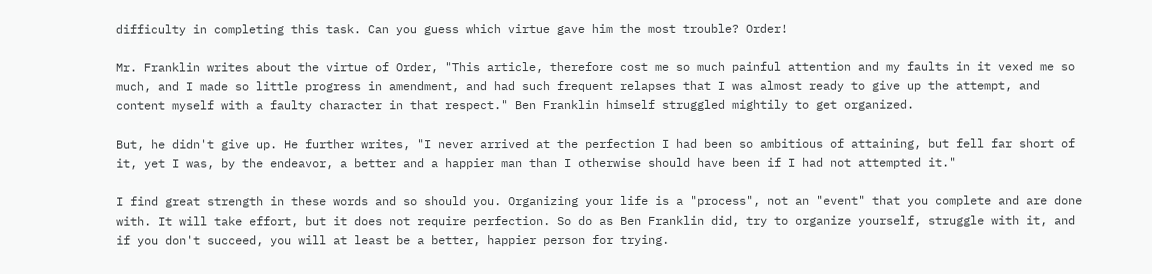difficulty in completing this task. Can you guess which virtue gave him the most trouble? Order!

Mr. Franklin writes about the virtue of Order, "This article, therefore cost me so much painful attention and my faults in it vexed me so much, and I made so little progress in amendment, and had such frequent relapses that I was almost ready to give up the attempt, and content myself with a faulty character in that respect." Ben Franklin himself struggled mightily to get organized.

But, he didn't give up. He further writes, "I never arrived at the perfection I had been so ambitious of attaining, but fell far short of it, yet I was, by the endeavor, a better and a happier man than I otherwise should have been if I had not attempted it."

I find great strength in these words and so should you. Organizing your life is a "process", not an "event" that you complete and are done with. It will take effort, but it does not require perfection. So do as Ben Franklin did, try to organize yourself, struggle with it, and if you don't succeed, you will at least be a better, happier person for trying.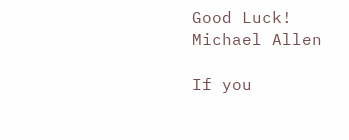Good Luck!
Michael Allen

If you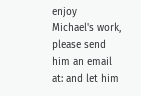enjoy Michael's work, please send him an email at: and let him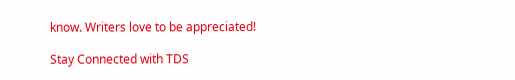know. Writers love to be appreciated!

Stay Connected with TDS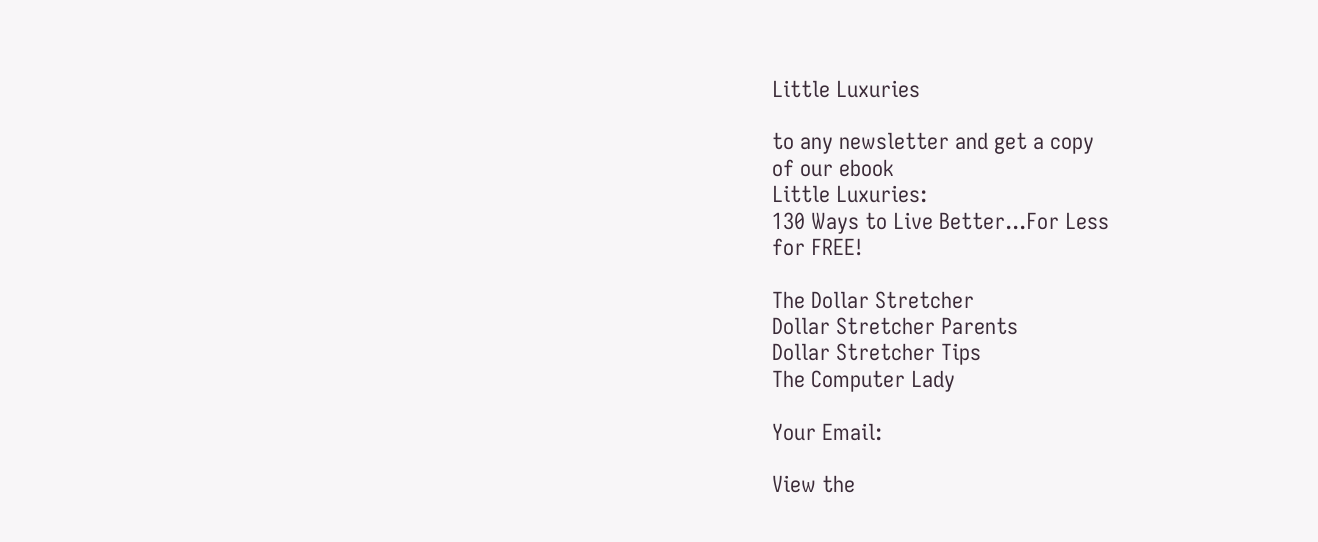Little Luxuries

to any newsletter and get a copy
of our ebook
Little Luxuries:
130 Ways to Live Better...For Less
for FREE!

The Dollar Stretcher
Dollar Stretcher Parents
Dollar Stretcher Tips
The Computer Lady

Your Email:

View the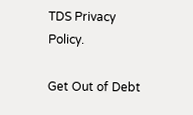TDS Privacy Policy.

Get Out of Debt